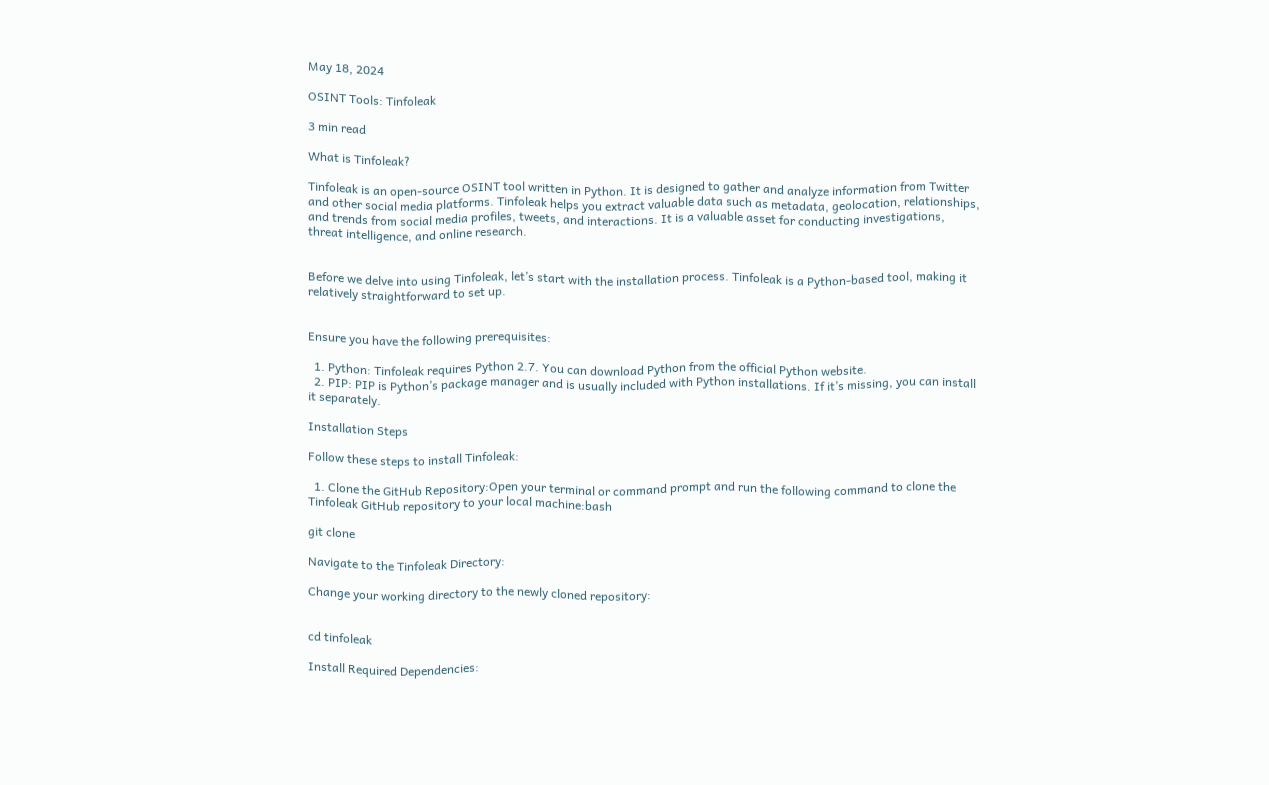May 18, 2024

OSINT Tools: Tinfoleak

3 min read

What is Tinfoleak?

Tinfoleak is an open-source OSINT tool written in Python. It is designed to gather and analyze information from Twitter and other social media platforms. Tinfoleak helps you extract valuable data such as metadata, geolocation, relationships, and trends from social media profiles, tweets, and interactions. It is a valuable asset for conducting investigations, threat intelligence, and online research.


Before we delve into using Tinfoleak, let’s start with the installation process. Tinfoleak is a Python-based tool, making it relatively straightforward to set up.


Ensure you have the following prerequisites:

  1. Python: Tinfoleak requires Python 2.7. You can download Python from the official Python website.
  2. PIP: PIP is Python’s package manager and is usually included with Python installations. If it’s missing, you can install it separately.

Installation Steps

Follow these steps to install Tinfoleak:

  1. Clone the GitHub Repository:Open your terminal or command prompt and run the following command to clone the Tinfoleak GitHub repository to your local machine:bash

git clone

Navigate to the Tinfoleak Directory:

Change your working directory to the newly cloned repository:


cd tinfoleak

Install Required Dependencies: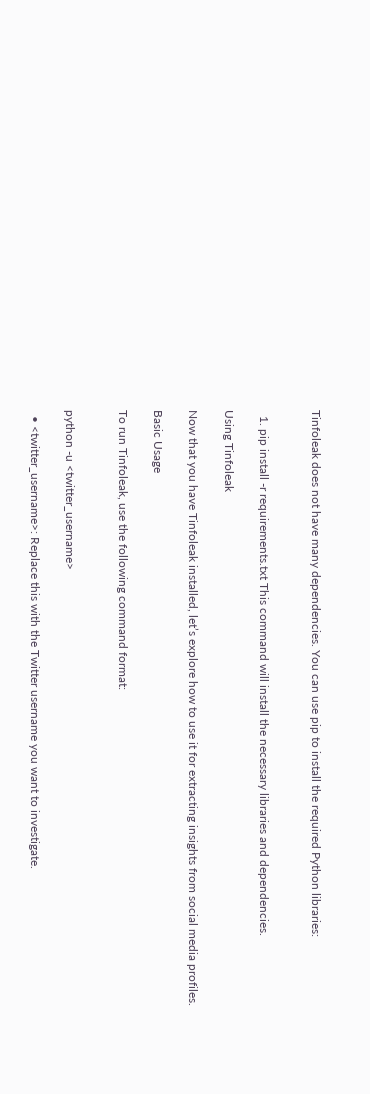Tinfoleak does not have many dependencies. You can use pip to install the required Python libraries:


  1. pip install -r requirements.txt This command will install the necessary libraries and dependencies.

Using Tinfoleak

Now that you have Tinfoleak installed, let’s explore how to use it for extracting insights from social media profiles.

Basic Usage

To run Tinfoleak, use the following command format:


python -u <twitter_username>

  • <twitter_username>: Replace this with the Twitter username you want to investigate.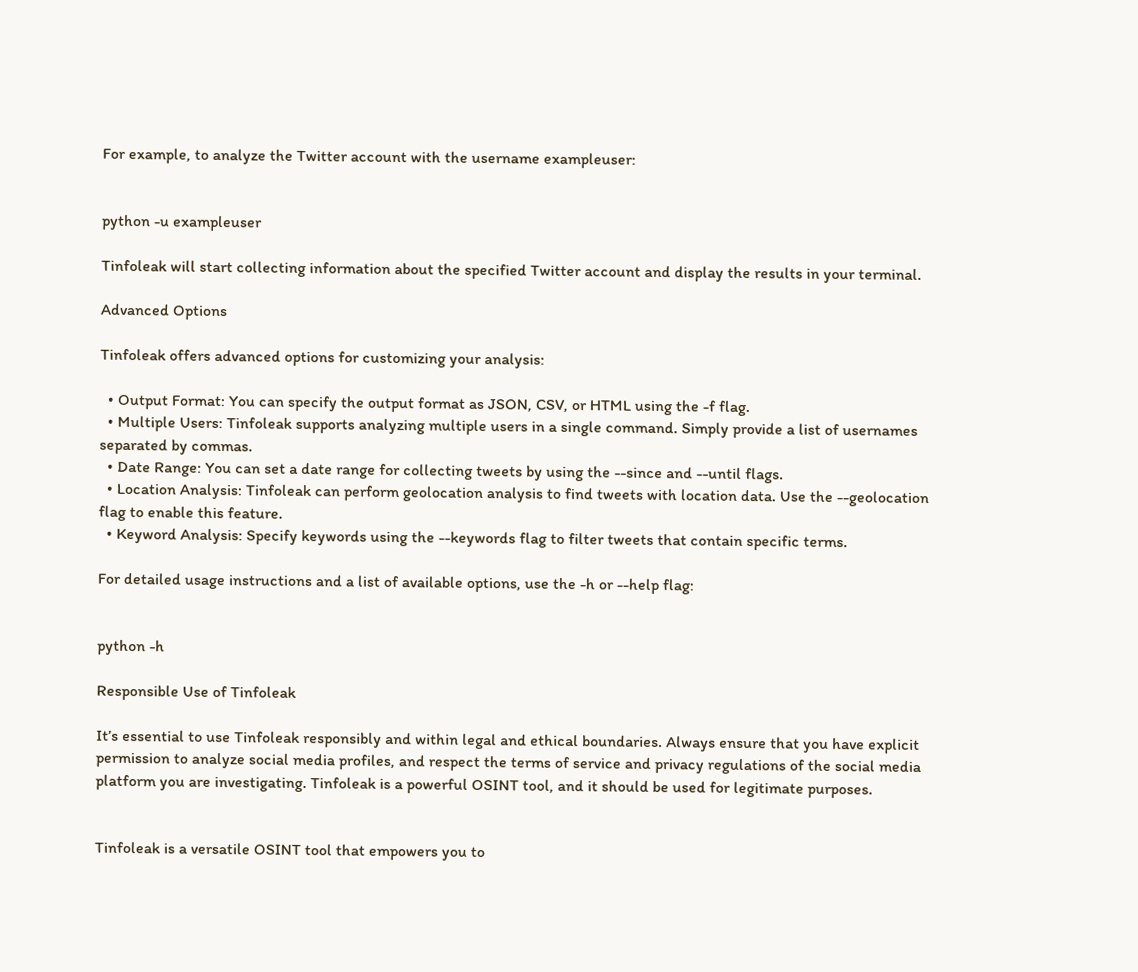For example, to analyze the Twitter account with the username exampleuser:


python -u exampleuser

Tinfoleak will start collecting information about the specified Twitter account and display the results in your terminal.

Advanced Options

Tinfoleak offers advanced options for customizing your analysis:

  • Output Format: You can specify the output format as JSON, CSV, or HTML using the -f flag.
  • Multiple Users: Tinfoleak supports analyzing multiple users in a single command. Simply provide a list of usernames separated by commas.
  • Date Range: You can set a date range for collecting tweets by using the --since and --until flags.
  • Location Analysis: Tinfoleak can perform geolocation analysis to find tweets with location data. Use the --geolocation flag to enable this feature.
  • Keyword Analysis: Specify keywords using the --keywords flag to filter tweets that contain specific terms.

For detailed usage instructions and a list of available options, use the -h or --help flag:


python -h

Responsible Use of Tinfoleak

It’s essential to use Tinfoleak responsibly and within legal and ethical boundaries. Always ensure that you have explicit permission to analyze social media profiles, and respect the terms of service and privacy regulations of the social media platform you are investigating. Tinfoleak is a powerful OSINT tool, and it should be used for legitimate purposes.


Tinfoleak is a versatile OSINT tool that empowers you to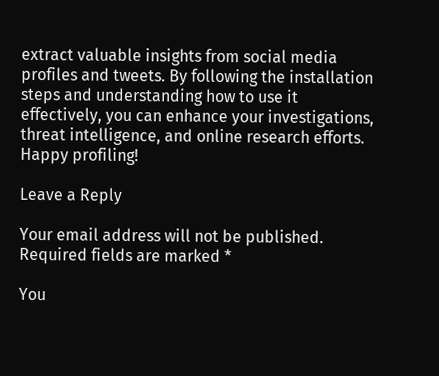extract valuable insights from social media profiles and tweets. By following the installation steps and understanding how to use it effectively, you can enhance your investigations, threat intelligence, and online research efforts. Happy profiling!

Leave a Reply

Your email address will not be published. Required fields are marked *

You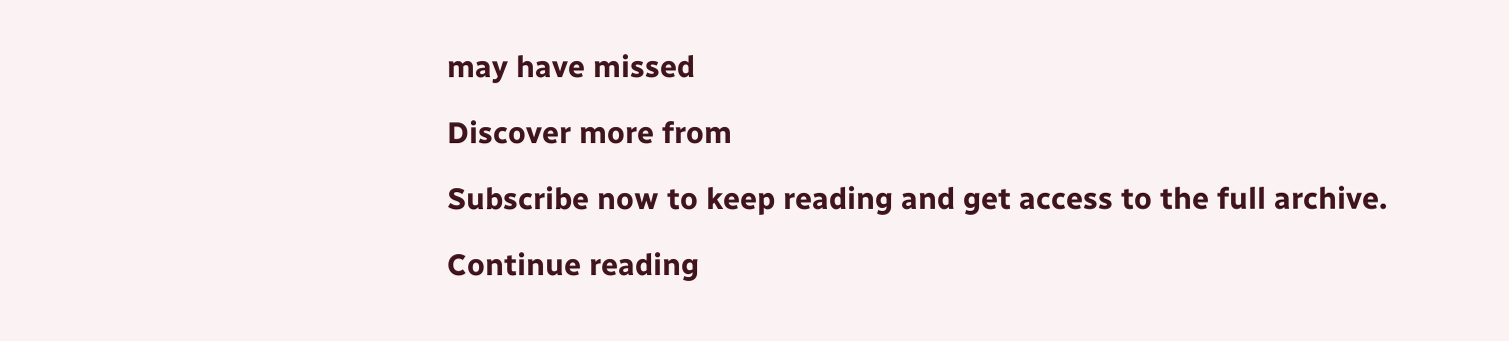may have missed

Discover more from

Subscribe now to keep reading and get access to the full archive.

Continue reading